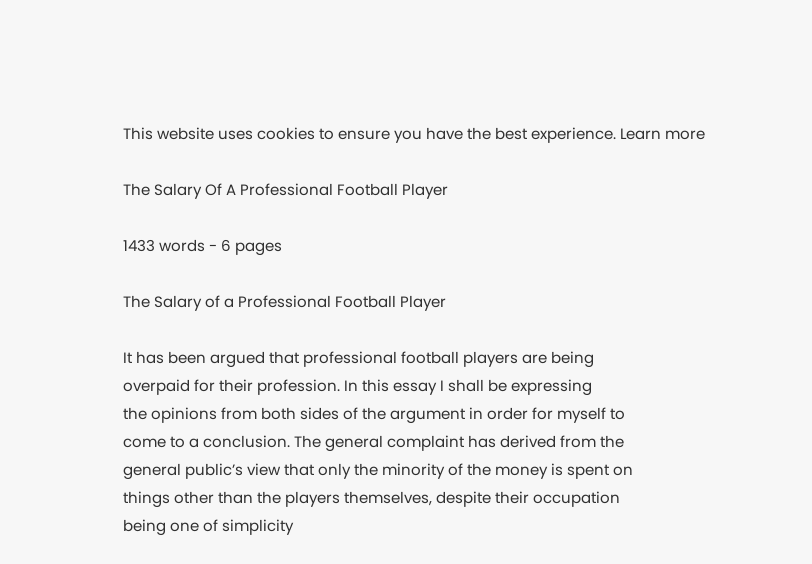This website uses cookies to ensure you have the best experience. Learn more

The Salary Of A Professional Football Player

1433 words - 6 pages

The Salary of a Professional Football Player

It has been argued that professional football players are being
overpaid for their profession. In this essay I shall be expressing
the opinions from both sides of the argument in order for myself to
come to a conclusion. The general complaint has derived from the
general public’s view that only the minority of the money is spent on
things other than the players themselves, despite their occupation
being one of simplicity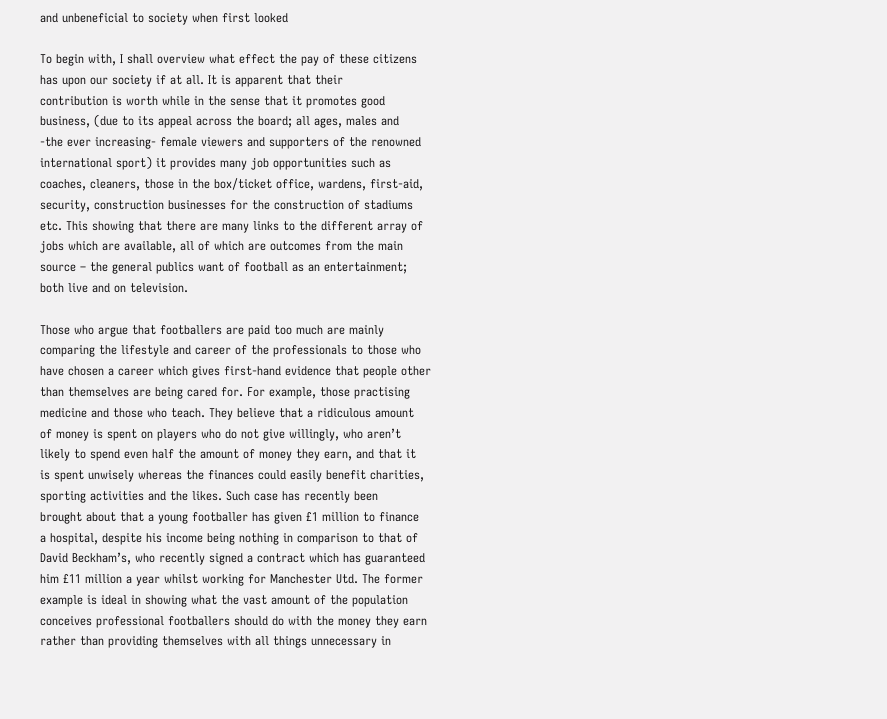and unbeneficial to society when first looked

To begin with, I shall overview what effect the pay of these citizens
has upon our society if at all. It is apparent that their
contribution is worth while in the sense that it promotes good
business, (due to its appeal across the board; all ages, males and
-the ever increasing- female viewers and supporters of the renowned
international sport) it provides many job opportunities such as
coaches, cleaners, those in the box/ticket office, wardens, first-aid,
security, construction businesses for the construction of stadiums
etc. This showing that there are many links to the different array of
jobs which are available, all of which are outcomes from the main
source – the general publics want of football as an entertainment;
both live and on television.

Those who argue that footballers are paid too much are mainly
comparing the lifestyle and career of the professionals to those who
have chosen a career which gives first-hand evidence that people other
than themselves are being cared for. For example, those practising
medicine and those who teach. They believe that a ridiculous amount
of money is spent on players who do not give willingly, who aren’t
likely to spend even half the amount of money they earn, and that it
is spent unwisely whereas the finances could easily benefit charities,
sporting activities and the likes. Such case has recently been
brought about that a young footballer has given £1 million to finance
a hospital, despite his income being nothing in comparison to that of
David Beckham’s, who recently signed a contract which has guaranteed
him £11 million a year whilst working for Manchester Utd. The former
example is ideal in showing what the vast amount of the population
conceives professional footballers should do with the money they earn
rather than providing themselves with all things unnecessary in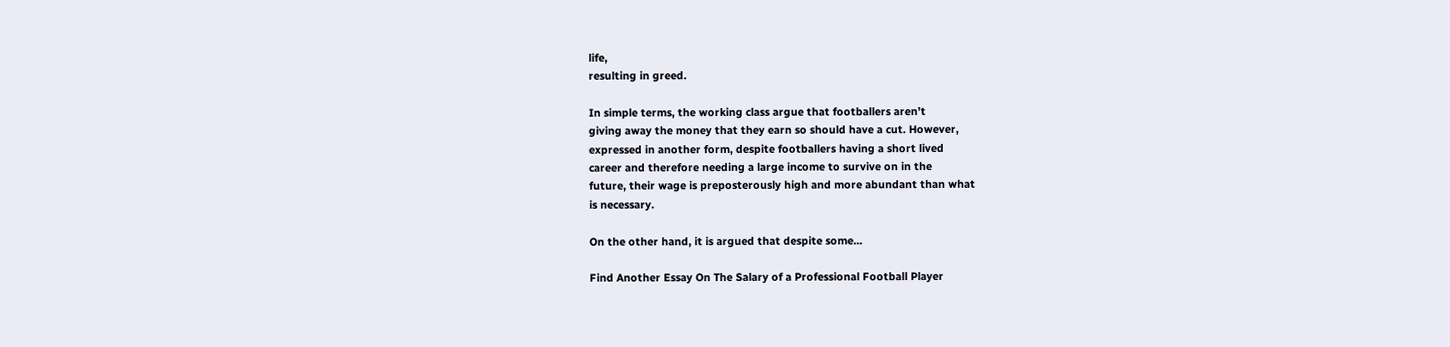life,
resulting in greed.

In simple terms, the working class argue that footballers aren’t
giving away the money that they earn so should have a cut. However,
expressed in another form, despite footballers having a short lived
career and therefore needing a large income to survive on in the
future, their wage is preposterously high and more abundant than what
is necessary.

On the other hand, it is argued that despite some...

Find Another Essay On The Salary of a Professional Football Player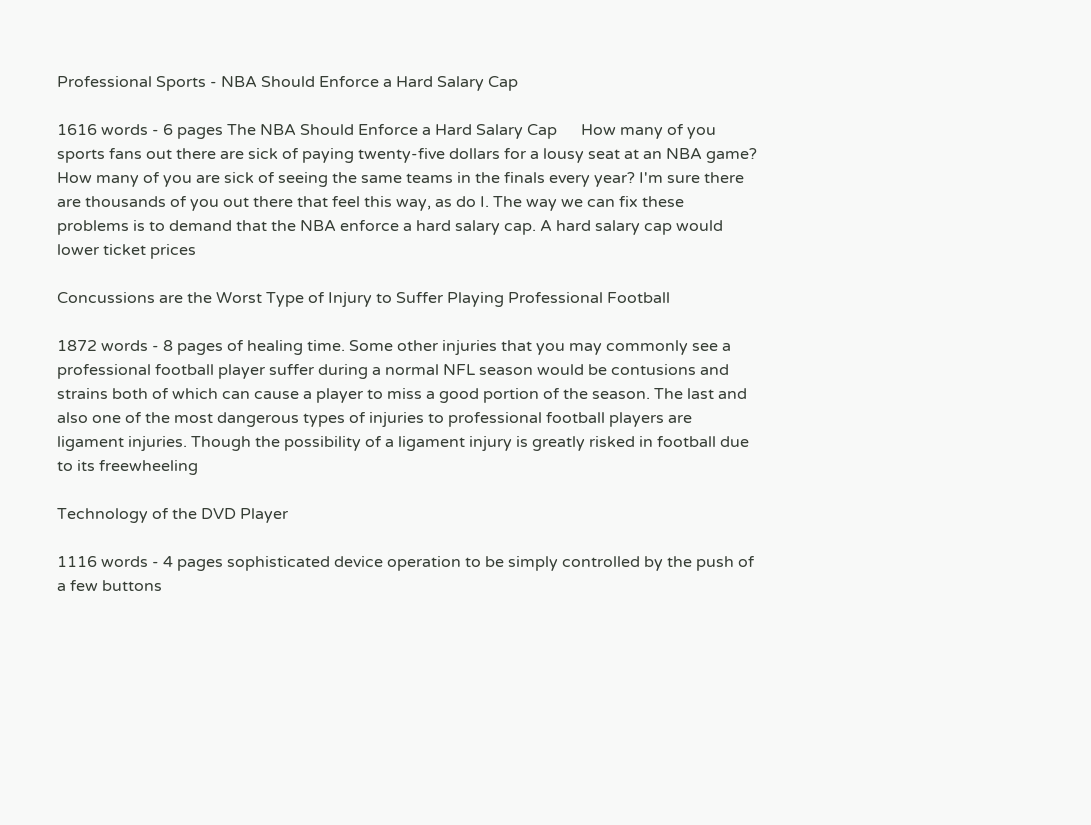Professional Sports - NBA Should Enforce a Hard Salary Cap

1616 words - 6 pages The NBA Should Enforce a Hard Salary Cap      How many of you sports fans out there are sick of paying twenty-five dollars for a lousy seat at an NBA game? How many of you are sick of seeing the same teams in the finals every year? I'm sure there are thousands of you out there that feel this way, as do I. The way we can fix these problems is to demand that the NBA enforce a hard salary cap. A hard salary cap would lower ticket prices

Concussions are the Worst Type of Injury to Suffer Playing Professional Football

1872 words - 8 pages of healing time. Some other injuries that you may commonly see a professional football player suffer during a normal NFL season would be contusions and strains both of which can cause a player to miss a good portion of the season. The last and also one of the most dangerous types of injuries to professional football players are ligament injuries. Though the possibility of a ligament injury is greatly risked in football due to its freewheeling

Technology of the DVD Player

1116 words - 4 pages sophisticated device operation to be simply controlled by the push of a few buttons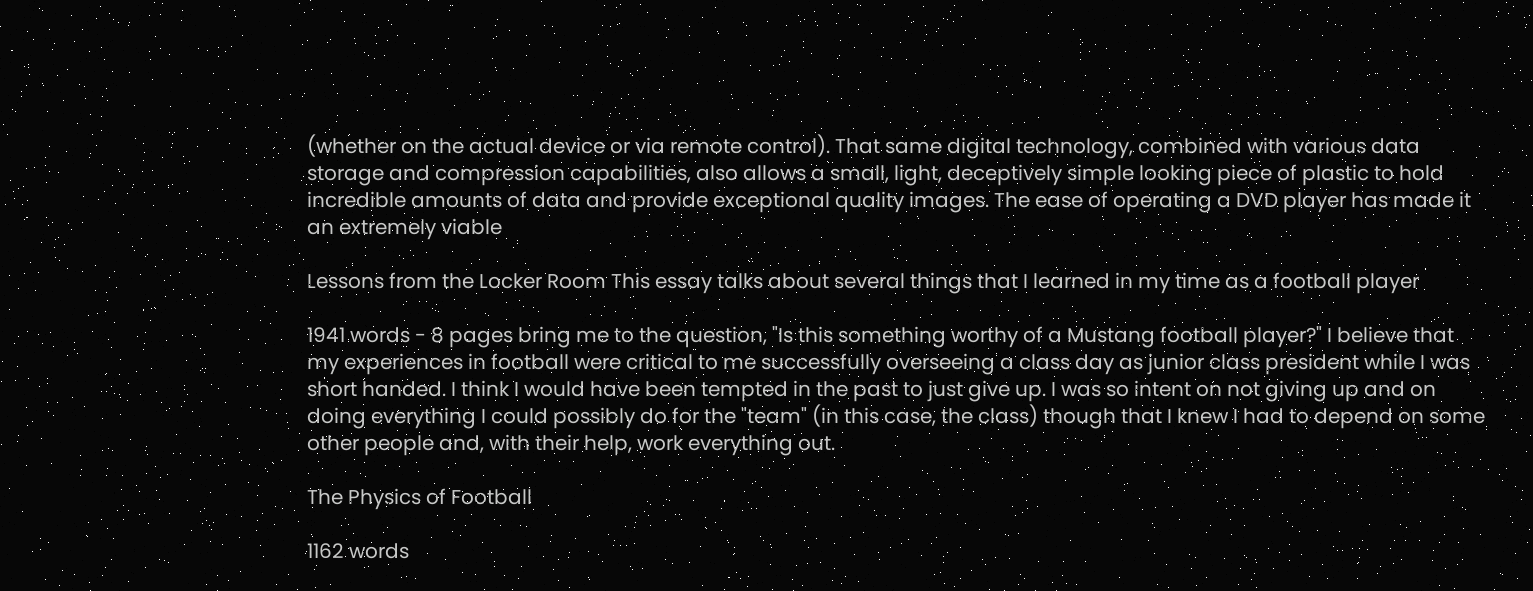(whether on the actual device or via remote control). That same digital technology, combined with various data storage and compression capabilities, also allows a small, light, deceptively simple looking piece of plastic to hold incredible amounts of data and provide exceptional quality images. The ease of operating a DVD player has made it an extremely viable

Lessons from the Locker Room This essay talks about several things that I learned in my time as a football player

1941 words - 8 pages bring me to the question, "Is this something worthy of a Mustang football player?" I believe that my experiences in football were critical to me successfully overseeing a class day as junior class president while I was short handed. I think I would have been tempted in the past to just give up. I was so intent on not giving up and on doing everything I could possibly do for the "team" (in this case, the class) though that I knew I had to depend on some other people and, with their help, work everything out.

The Physics of Football

1162 words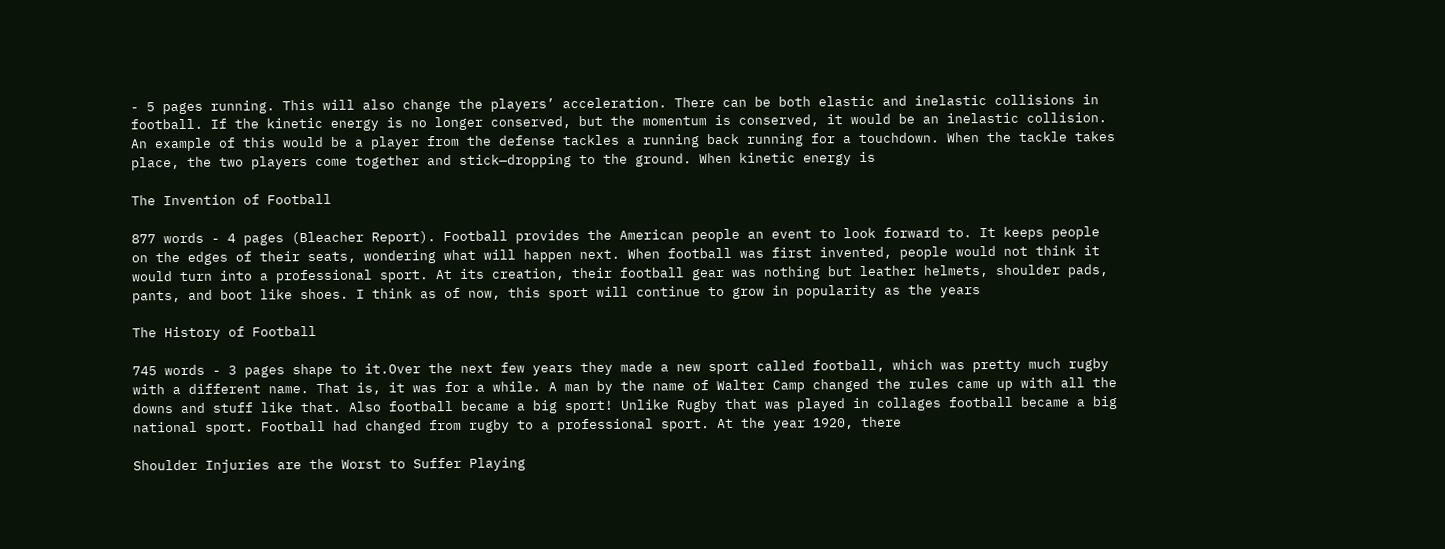- 5 pages running. This will also change the players’ acceleration. There can be both elastic and inelastic collisions in football. If the kinetic energy is no longer conserved, but the momentum is conserved, it would be an inelastic collision. An example of this would be a player from the defense tackles a running back running for a touchdown. When the tackle takes place, the two players come together and stick—dropping to the ground. When kinetic energy is

The Invention of Football

877 words - 4 pages (Bleacher Report). Football provides the American people an event to look forward to. It keeps people on the edges of their seats, wondering what will happen next. When football was first invented, people would not think it would turn into a professional sport. At its creation, their football gear was nothing but leather helmets, shoulder pads, pants, and boot like shoes. I think as of now, this sport will continue to grow in popularity as the years

The History of Football

745 words - 3 pages shape to it.Over the next few years they made a new sport called football, which was pretty much rugby with a different name. That is, it was for a while. A man by the name of Walter Camp changed the rules came up with all the downs and stuff like that. Also football became a big sport! Unlike Rugby that was played in collages football became a big national sport. Football had changed from rugby to a professional sport. At the year 1920, there

Shoulder Injuries are the Worst to Suffer Playing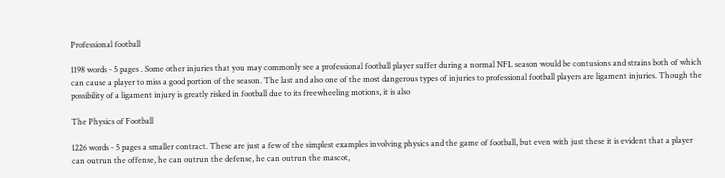Professional football

1198 words - 5 pages . Some other injuries that you may commonly see a professional football player suffer during a normal NFL season would be contusions and strains both of which can cause a player to miss a good portion of the season. The last and also one of the most dangerous types of injuries to professional football players are ligament injuries. Though the possibility of a ligament injury is greatly risked in football due to its freewheeling motions, it is also

The Physics of Football

1226 words - 5 pages a smaller contract. These are just a few of the simplest examples involving physics and the game of football, but even with just these it is evident that a player can outrun the offense, he can outrun the defense, he can outrun the mascot,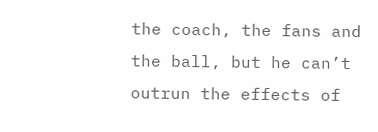the coach, the fans and the ball, but he can’t outrun the effects of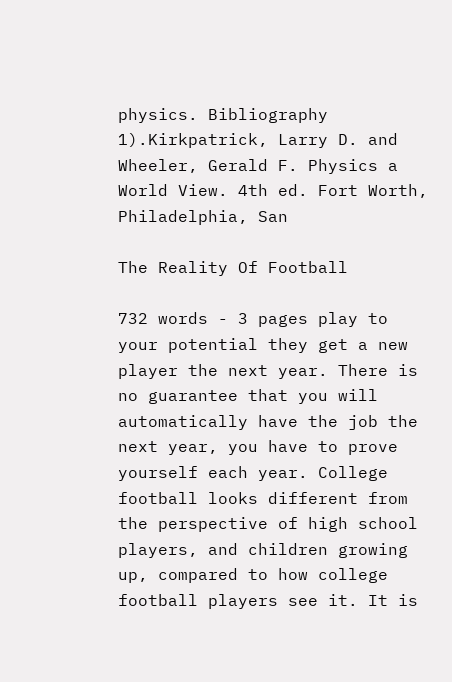physics. Bibliography 1).Kirkpatrick, Larry D. and Wheeler, Gerald F. Physics a World View. 4th ed. Fort Worth, Philadelphia, San

The Reality Of Football

732 words - 3 pages play to your potential they get a new player the next year. There is no guarantee that you will automatically have the job the next year, you have to prove yourself each year. College football looks different from the perspective of high school players, and children growing up, compared to how college football players see it. It is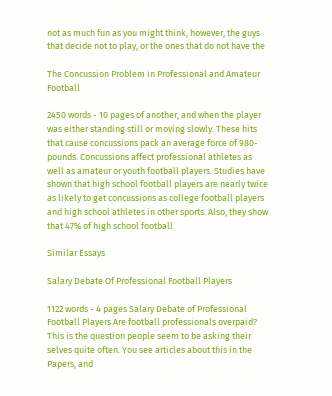not as much fun as you might think, however, the guys that decide not to play, or the ones that do not have the

The Concussion Problem in Professional and Amateur Football

2450 words - 10 pages of another, and when the player was either standing still or moving slowly. These hits that cause concussions pack an average force of 980-pounds. Concussions affect professional athletes as well as amateur or youth football players. Studies have shown that high school football players are nearly twice as likely to get concussions as college football players and high school athletes in other sports. Also, they show that 47% of high school football

Similar Essays

Salary Debate Of Professional Football Players

1122 words - 4 pages Salary Debate of Professional Football Players Are football professionals overpaid? This is the question people seem to be asking their selves quite often. You see articles about this in the Papers, and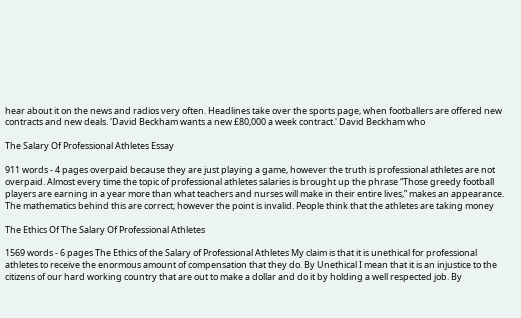hear about it on the news and radios very often. Headlines take over the sports page, when footballers are offered new contracts and new deals. 'David Beckham wants a new £80,000 a week contract.' David Beckham who

The Salary Of Professional Athletes Essay

911 words - 4 pages overpaid because they are just playing a game, however the truth is professional athletes are not overpaid. Almost every time the topic of professional athletes salaries is brought up the phrase “Those greedy football players are earning in a year more than what teachers and nurses will make in their entire lives,” makes an appearance. The mathematics behind this are correct; however the point is invalid. People think that the athletes are taking money

The Ethics Of The Salary Of Professional Athletes

1569 words - 6 pages The Ethics of the Salary of Professional Athletes My claim is that it is unethical for professional athletes to receive the enormous amount of compensation that they do. By Unethical I mean that it is an injustice to the citizens of our hard working country that are out to make a dollar and do it by holding a well respected job. By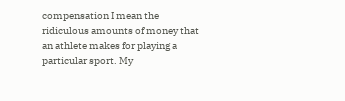compensation I mean the ridiculous amounts of money that an athlete makes for playing a particular sport. My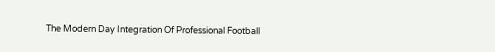The Modern Day Integration Of Professional Football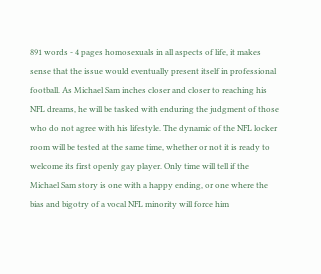891 words - 4 pages homosexuals in all aspects of life, it makes sense that the issue would eventually present itself in professional football. As Michael Sam inches closer and closer to reaching his NFL dreams, he will be tasked with enduring the judgment of those who do not agree with his lifestyle. The dynamic of the NFL locker room will be tested at the same time, whether or not it is ready to welcome its first openly gay player. Only time will tell if the Michael Sam story is one with a happy ending, or one where the bias and bigotry of a vocal NFL minority will force him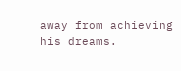away from achieving his dreams.